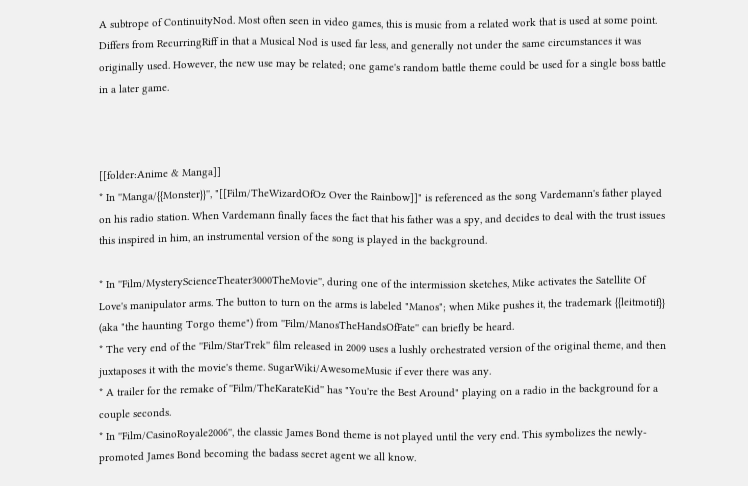A subtrope of ContinuityNod. Most often seen in video games, this is music from a related work that is used at some point. Differs from RecurringRiff in that a Musical Nod is used far less, and generally not under the same circumstances it was originally used. However, the new use may be related; one game's random battle theme could be used for a single boss battle in a later game.



[[folder:Anime & Manga]]
* In ''Manga/{{Monster}}'', "[[Film/TheWizardOfOz Over the Rainbow]]" is referenced as the song Vardemann's father played on his radio station. When Vardemann finally faces the fact that his father was a spy, and decides to deal with the trust issues this inspired in him, an instrumental version of the song is played in the background.

* In ''Film/MysteryScienceTheater3000TheMovie'', during one of the intermission sketches, Mike activates the Satellite Of Love's manipulator arms. The button to turn on the arms is labeled "Manos"; when Mike pushes it, the trademark {{leitmotif}} (aka "the haunting Torgo theme") from ''Film/ManosTheHandsOfFate'' can briefly be heard.
* The very end of the ''Film/StarTrek'' film released in 2009 uses a lushly orchestrated version of the original theme, and then juxtaposes it with the movie's theme. SugarWiki/AwesomeMusic if ever there was any.
* A trailer for the remake of ''Film/TheKarateKid'' has "You're the Best Around" playing on a radio in the background for a couple seconds.
* In ''Film/CasinoRoyale2006'', the classic James Bond theme is not played until the very end. This symbolizes the newly-promoted James Bond becoming the badass secret agent we all know.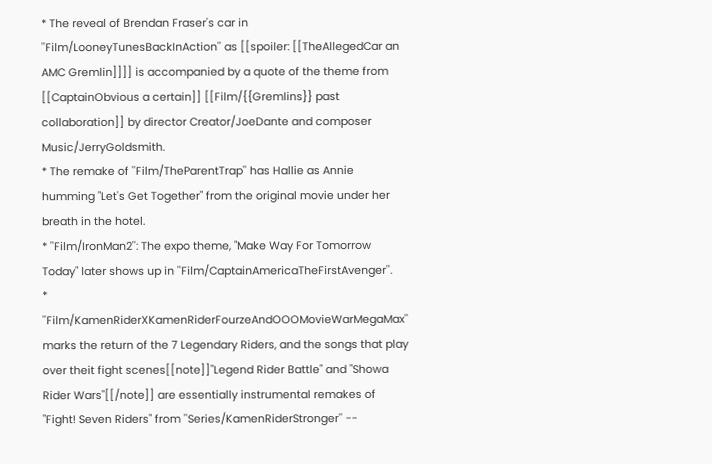* The reveal of Brendan Fraser's car in ''Film/LooneyTunesBackInAction'' as [[spoiler: [[TheAllegedCar an AMC Gremlin]]]] is accompanied by a quote of the theme from [[CaptainObvious a certain]] [[Film/{{Gremlins}} past collaboration]] by director Creator/JoeDante and composer Music/JerryGoldsmith.
* The remake of ''Film/TheParentTrap'' has Hallie as Annie humming "Let's Get Together" from the original movie under her breath in the hotel.
* ''Film/IronMan2'': The expo theme, "Make Way For Tomorrow Today" later shows up in ''Film/CaptainAmericaTheFirstAvenger''.
* ''Film/KamenRiderXKamenRiderFourzeAndOOOMovieWarMegaMax'' marks the return of the 7 Legendary Riders, and the songs that play over theit fight scenes[[note]]"Legend Rider Battle" and "Showa Rider Wars"[[/note]] are essentially instrumental remakes of "Fight! Seven Riders" from ''Series/KamenRiderStronger'' --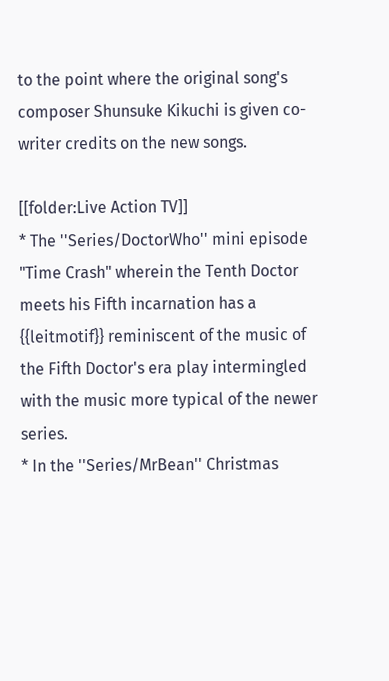to the point where the original song's composer Shunsuke Kikuchi is given co-writer credits on the new songs.

[[folder:Live Action TV]]
* The ''Series/DoctorWho'' mini episode "Time Crash" wherein the Tenth Doctor meets his Fifth incarnation has a {{leitmotif}} reminiscent of the music of the Fifth Doctor's era play intermingled with the music more typical of the newer series.
* In the ''Series/MrBean'' Christmas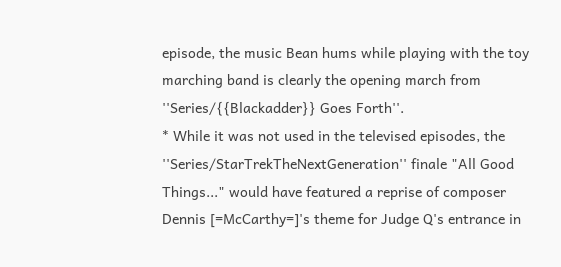episode, the music Bean hums while playing with the toy marching band is clearly the opening march from ''Series/{{Blackadder}} Goes Forth''.
* While it was not used in the televised episodes, the ''Series/StarTrekTheNextGeneration'' finale "All Good Things..." would have featured a reprise of composer Dennis [=McCarthy=]'s theme for Judge Q's entrance in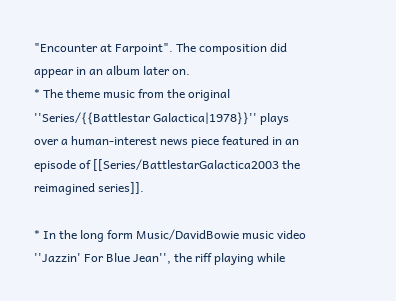"Encounter at Farpoint". The composition did appear in an album later on.
* The theme music from the original ''Series/{{Battlestar Galactica|1978}}'' plays over a human-interest news piece featured in an episode of [[Series/BattlestarGalactica2003 the reimagined series]].

* In the long form Music/DavidBowie music video ''Jazzin' For Blue Jean'', the riff playing while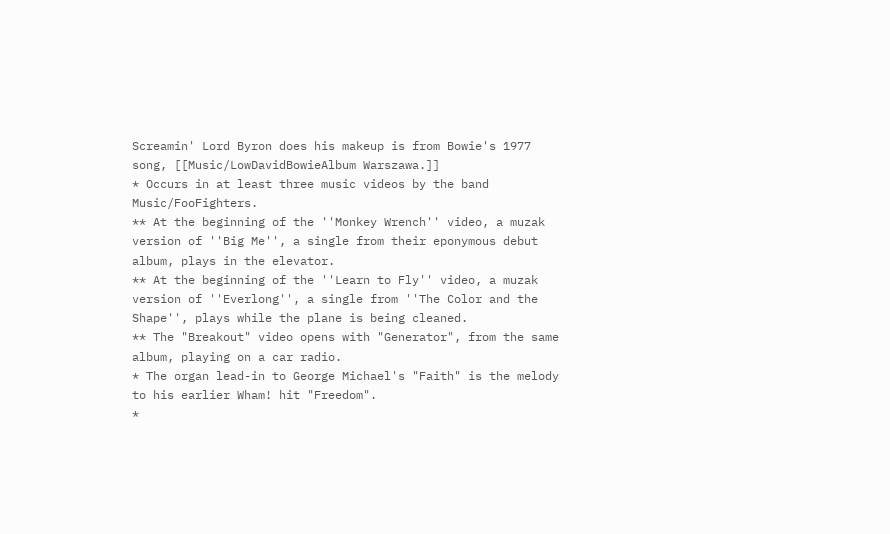Screamin' Lord Byron does his makeup is from Bowie's 1977 song, [[Music/LowDavidBowieAlbum Warszawa.]]
* Occurs in at least three music videos by the band Music/FooFighters.
** At the beginning of the ''Monkey Wrench'' video, a muzak version of ''Big Me'', a single from their eponymous debut album, plays in the elevator.
** At the beginning of the ''Learn to Fly'' video, a muzak version of ''Everlong'', a single from ''The Color and the Shape'', plays while the plane is being cleaned.
** The "Breakout" video opens with "Generator", from the same album, playing on a car radio.
* The organ lead-in to George Michael's "Faith" is the melody to his earlier Wham! hit "Freedom".
*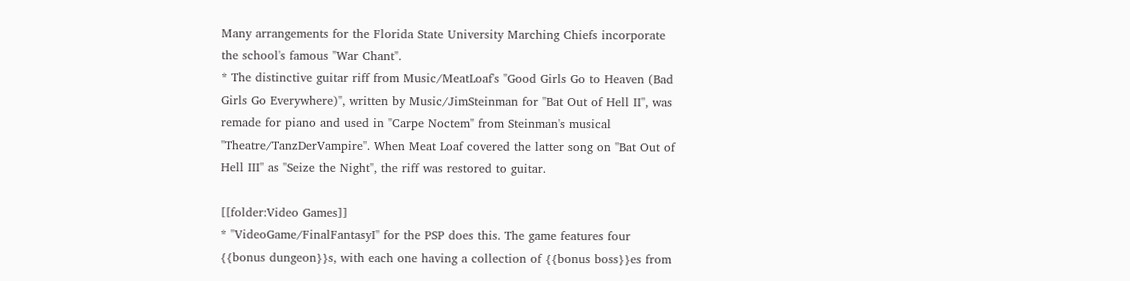Many arrangements for the Florida State University Marching Chiefs incorporate the school's famous "War Chant".
* The distinctive guitar riff from Music/MeatLoaf's "Good Girls Go to Heaven (Bad Girls Go Everywhere)", written by Music/JimSteinman for ''Bat Out of Hell II'', was remade for piano and used in "Carpe Noctem" from Steinman's musical ''Theatre/TanzDerVampire''. When Meat Loaf covered the latter song on ''Bat Out of Hell III'' as "Seize the Night", the riff was restored to guitar.

[[folder:Video Games]]
* ''VideoGame/FinalFantasyI'' for the PSP does this. The game features four {{bonus dungeon}}s, with each one having a collection of {{bonus boss}}es from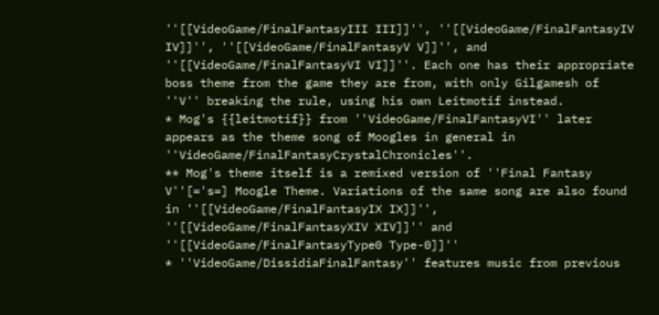''[[VideoGame/FinalFantasyIII III]]'', ''[[VideoGame/FinalFantasyIV IV]]'', ''[[VideoGame/FinalFantasyV V]]'', and ''[[VideoGame/FinalFantasyVI VI]]''. Each one has their appropriate boss theme from the game they are from, with only Gilgamesh of ''V'' breaking the rule, using his own Leitmotif instead.
* Mog's {{leitmotif}} from ''VideoGame/FinalFantasyVI'' later appears as the theme song of Moogles in general in ''VideoGame/FinalFantasyCrystalChronicles''.
** Mog's theme itself is a remixed version of ''Final Fantasy V''[='s=] Moogle Theme. Variations of the same song are also found in ''[[VideoGame/FinalFantasyIX IX]]'', ''[[VideoGame/FinalFantasyXIV XIV]]'' and ''[[VideoGame/FinalFantasyType0 Type-0]]''
* ''VideoGame/DissidiaFinalFantasy'' features music from previous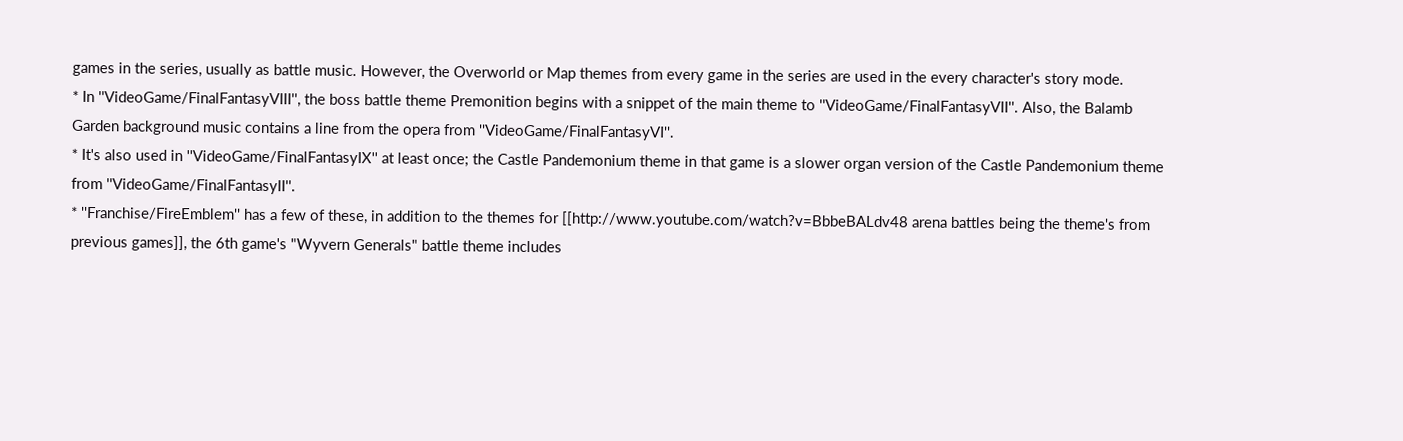games in the series, usually as battle music. However, the Overworld or Map themes from every game in the series are used in the every character's story mode.
* In ''VideoGame/FinalFantasyVIII'', the boss battle theme Premonition begins with a snippet of the main theme to ''VideoGame/FinalFantasyVII''. Also, the Balamb Garden background music contains a line from the opera from ''VideoGame/FinalFantasyVI''.
* It's also used in ''VideoGame/FinalFantasyIX'' at least once; the Castle Pandemonium theme in that game is a slower organ version of the Castle Pandemonium theme from ''VideoGame/FinalFantasyII''.
* ''Franchise/FireEmblem'' has a few of these, in addition to the themes for [[http://www.youtube.com/watch?v=BbbeBALdv48 arena battles being the theme's from previous games]], the 6th game's "Wyvern Generals" battle theme includes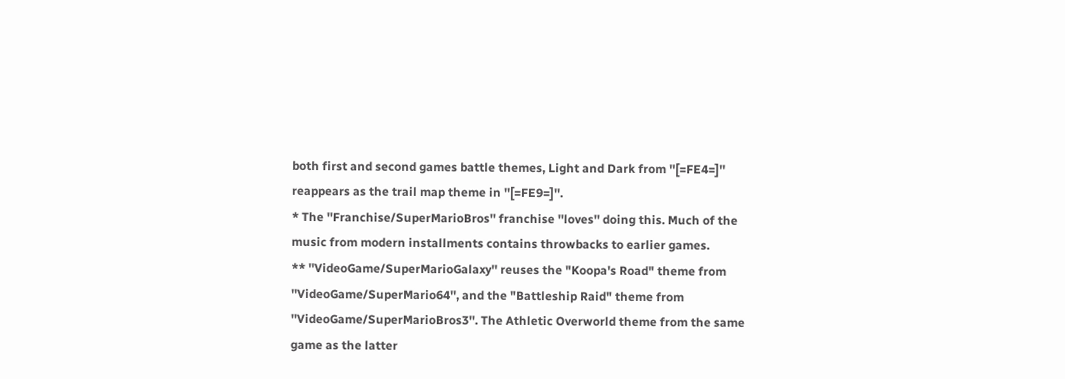both first and second games battle themes, Light and Dark from ''[=FE4=]'' reappears as the trail map theme in ''[=FE9=]''.
* The ''Franchise/SuperMarioBros'' franchise ''loves'' doing this. Much of the music from modern installments contains throwbacks to earlier games.
** ''VideoGame/SuperMarioGalaxy'' reuses the "Koopa's Road" theme from ''VideoGame/SuperMario64'', and the "Battleship Raid" theme from ''VideoGame/SuperMarioBros3''. The Athletic Overworld theme from the same game as the latter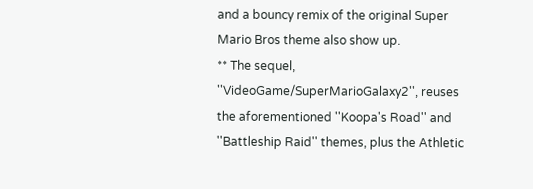and a bouncy remix of the original Super Mario Bros theme also show up.
** The sequel, ''VideoGame/SuperMarioGalaxy2'', reuses the aforementioned ''Koopa's Road'' and ''Battleship Raid'' themes, plus the Athletic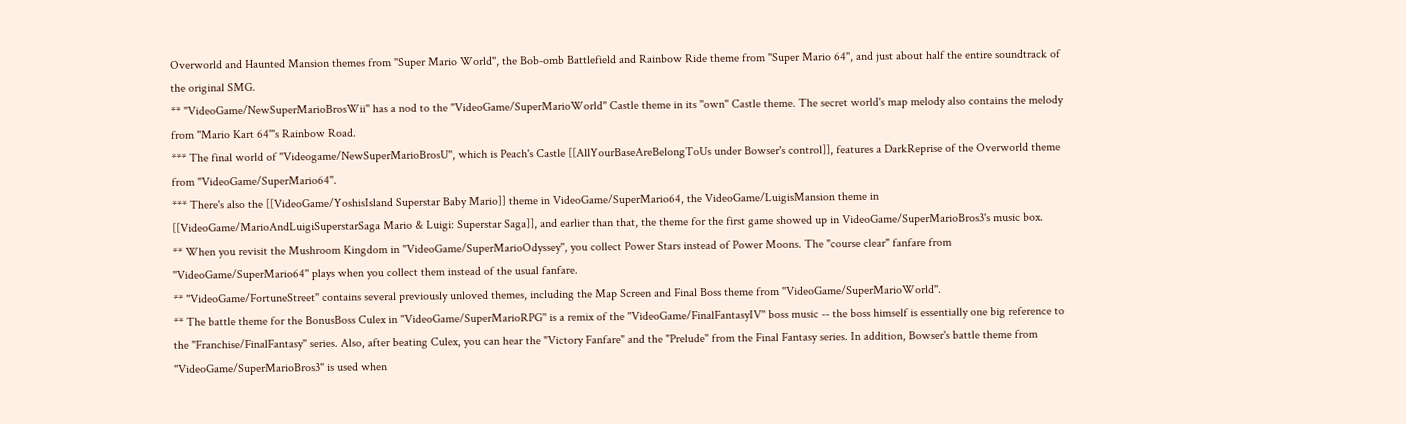Overworld and Haunted Mansion themes from ''Super Mario World'', the Bob-omb Battlefield and Rainbow Ride theme from ''Super Mario 64'', and just about half the entire soundtrack of the original SMG.
** ''VideoGame/NewSuperMarioBrosWii'' has a nod to the ''VideoGame/SuperMarioWorld'' Castle theme in its ''own'' Castle theme. The secret world's map melody also contains the melody from ''Mario Kart 64'''s Rainbow Road.
*** The final world of ''Videogame/NewSuperMarioBrosU'', which is Peach's Castle [[AllYourBaseAreBelongToUs under Bowser's control]], features a DarkReprise of the Overworld theme from ''VideoGame/SuperMario64''.
*** There's also the [[VideoGame/YoshisIsland Superstar Baby Mario]] theme in VideoGame/SuperMario64, the VideoGame/LuigisMansion theme in [[VideoGame/MarioAndLuigiSuperstarSaga Mario & Luigi: Superstar Saga]], and earlier than that, the theme for the first game showed up in VideoGame/SuperMarioBros3's music box.
** When you revisit the Mushroom Kingdom in ''VideoGame/SuperMarioOdyssey'', you collect Power Stars instead of Power Moons. The "course clear" fanfare from ''VideoGame/SuperMario64'' plays when you collect them instead of the usual fanfare.
** ''VideoGame/FortuneStreet'' contains several previously unloved themes, including the Map Screen and Final Boss theme from ''VideoGame/SuperMarioWorld''.
** The battle theme for the BonusBoss Culex in ''VideoGame/SuperMarioRPG'' is a remix of the ''VideoGame/FinalFantasyIV'' boss music -- the boss himself is essentially one big reference to the ''Franchise/FinalFantasy'' series. Also, after beating Culex, you can hear the "Victory Fanfare" and the "Prelude" from the Final Fantasy series. In addition, Bowser's battle theme from ''VideoGame/SuperMarioBros3'' is used when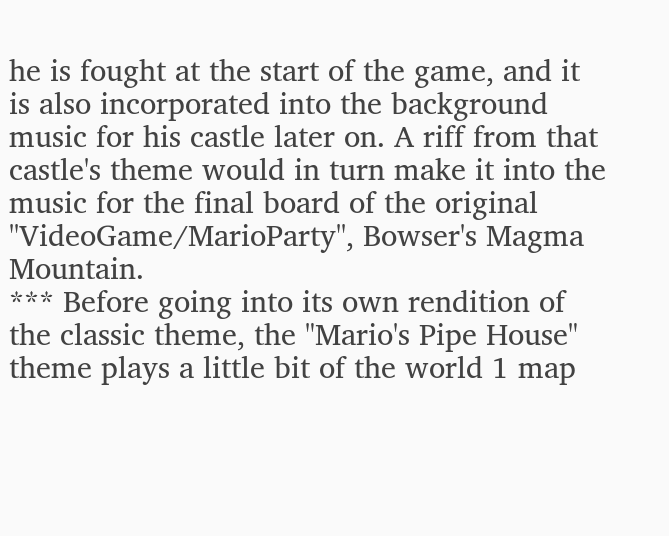he is fought at the start of the game, and it is also incorporated into the background music for his castle later on. A riff from that castle's theme would in turn make it into the music for the final board of the original ''VideoGame/MarioParty'', Bowser's Magma Mountain.
*** Before going into its own rendition of the classic theme, the "Mario's Pipe House" theme plays a little bit of the world 1 map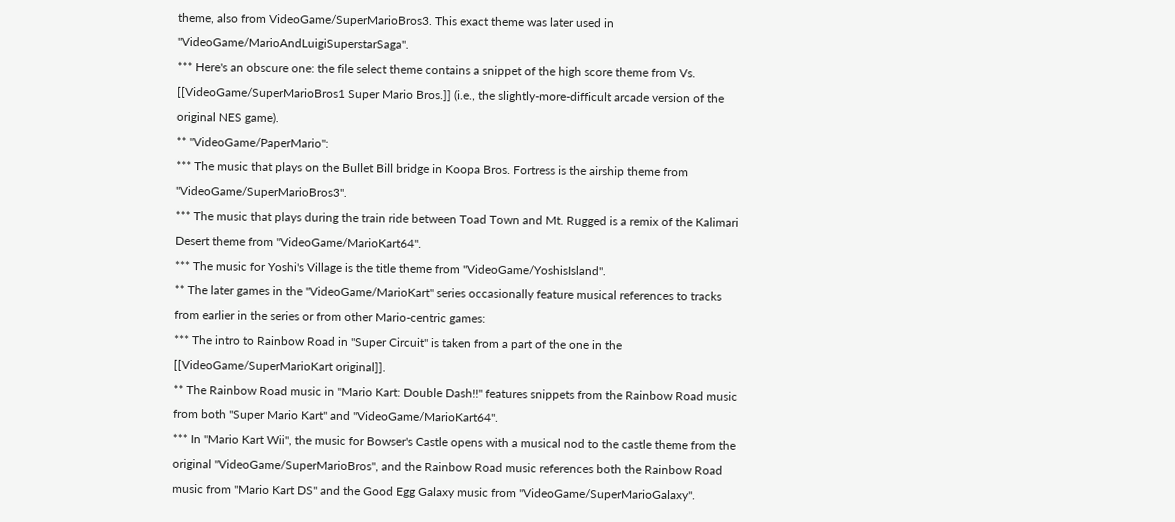theme, also from VideoGame/SuperMarioBros3. This exact theme was later used in ''VideoGame/MarioAndLuigiSuperstarSaga''.
*** Here's an obscure one: the file select theme contains a snippet of the high score theme from Vs. [[VideoGame/SuperMarioBros1 Super Mario Bros.]] (i.e., the slightly-more-difficult arcade version of the original NES game).
** ''VideoGame/PaperMario'':
*** The music that plays on the Bullet Bill bridge in Koopa Bros. Fortress is the airship theme from ''VideoGame/SuperMarioBros3''.
*** The music that plays during the train ride between Toad Town and Mt. Rugged is a remix of the Kalimari Desert theme from ''VideoGame/MarioKart64''.
*** The music for Yoshi's Village is the title theme from ''VideoGame/YoshisIsland''.
** The later games in the ''VideoGame/MarioKart'' series occasionally feature musical references to tracks from earlier in the series or from other Mario-centric games:
*** The intro to Rainbow Road in ''Super Circuit'' is taken from a part of the one in the [[VideoGame/SuperMarioKart original]].
** The Rainbow Road music in ''Mario Kart: Double Dash!!'' features snippets from the Rainbow Road music from both ''Super Mario Kart'' and ''VideoGame/MarioKart64''.
*** In ''Mario Kart Wii'', the music for Bowser's Castle opens with a musical nod to the castle theme from the original ''VideoGame/SuperMarioBros'', and the Rainbow Road music references both the Rainbow Road music from ''Mario Kart DS'' and the Good Egg Galaxy music from ''VideoGame/SuperMarioGalaxy''.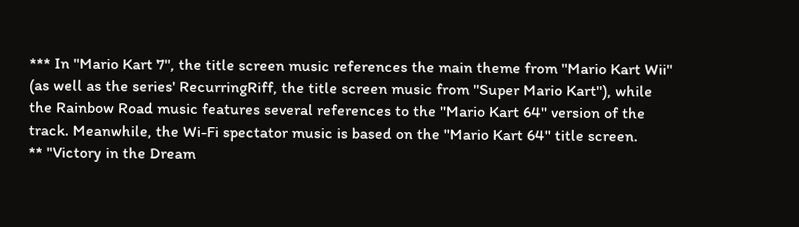*** In ''Mario Kart 7'', the title screen music references the main theme from ''Mario Kart Wii'' (as well as the series' RecurringRiff, the title screen music from ''Super Mario Kart''), while the Rainbow Road music features several references to the ''Mario Kart 64'' version of the track. Meanwhile, the Wi-Fi spectator music is based on the ''Mario Kart 64'' title screen.
** "Victory in the Dream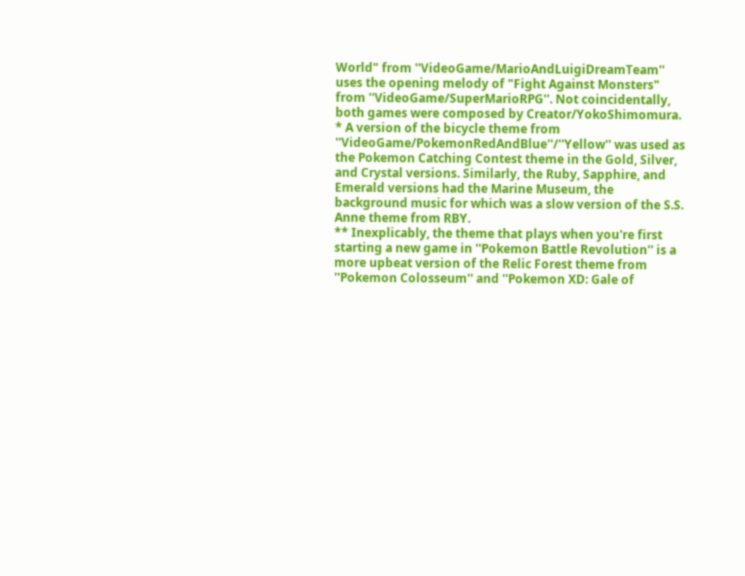World" from ''VideoGame/MarioAndLuigiDreamTeam'' uses the opening melody of "Fight Against Monsters" from ''VideoGame/SuperMarioRPG''. Not coincidentally, both games were composed by Creator/YokoShimomura.
* A version of the bicycle theme from ''VideoGame/PokemonRedAndBlue''/''Yellow'' was used as the Pokemon Catching Contest theme in the Gold, Silver, and Crystal versions. Similarly, the Ruby, Sapphire, and Emerald versions had the Marine Museum, the background music for which was a slow version of the S.S. Anne theme from RBY.
** Inexplicably, the theme that plays when you're first starting a new game in ''Pokemon Battle Revolution'' is a more upbeat version of the Relic Forest theme from ''Pokemon Colosseum'' and ''Pokemon XD: Gale of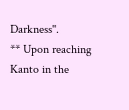Darkness''.
** Upon reaching Kanto in the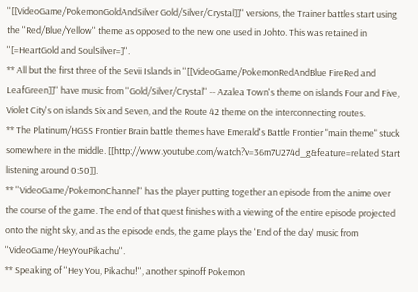''[[VideoGame/PokemonGoldAndSilver Gold/Silver/Crystal]]'' versions, the Trainer battles start using the ''Red/Blue/Yellow'' theme as opposed to the new one used in Johto. This was retained in ''[=HeartGold and SoulSilver=]''.
** All but the first three of the Sevii Islands in ''[[VideoGame/PokemonRedAndBlue FireRed and LeafGreen]]'' have music from ''Gold/Silver/Crystal'' -- Azalea Town's theme on islands Four and Five, Violet City's on islands Six and Seven, and the Route 42 theme on the interconnecting routes.
** The Platinum/HGSS Frontier Brain battle themes have Emerald's Battle Frontier "main theme" stuck somewhere in the middle. [[http://www.youtube.com/watch?v=36m7U274d_g&feature=related Start listening around 0:50]].
** ''VideoGame/PokemonChannel'' has the player putting together an episode from the anime over the course of the game. The end of that quest finishes with a viewing of the entire episode projected onto the night sky, and as the episode ends, the game plays the 'End of the day' music from ''VideoGame/HeyYouPikachu''.
** Speaking of ''Hey You, Pikachu!'', another spinoff Pokemon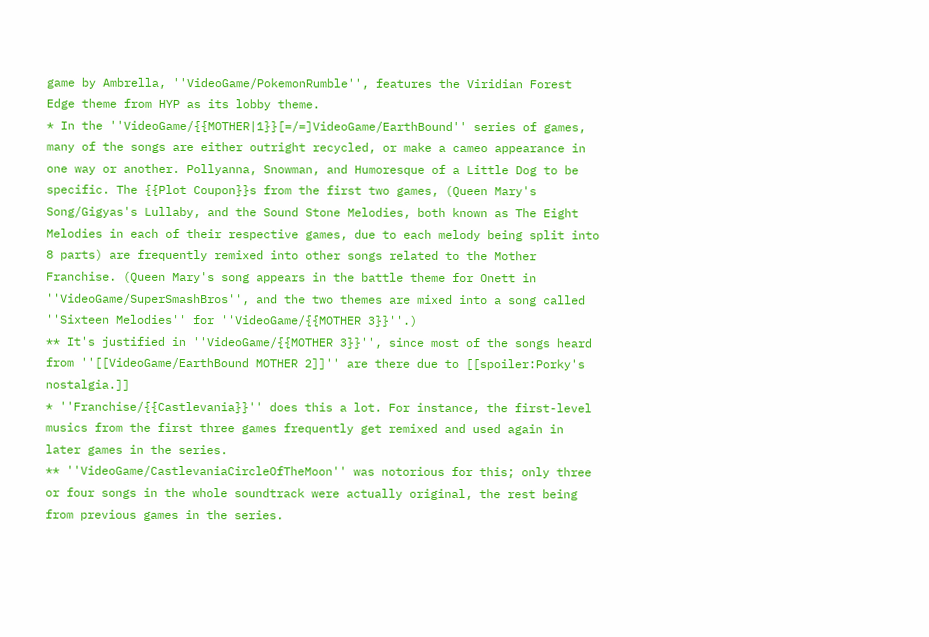game by Ambrella, ''VideoGame/PokemonRumble'', features the Viridian Forest Edge theme from HYP as its lobby theme.
* In the ''VideoGame/{{MOTHER|1}}[=/=]VideoGame/EarthBound'' series of games, many of the songs are either outright recycled, or make a cameo appearance in one way or another. Pollyanna, Snowman, and Humoresque of a Little Dog to be specific. The {{Plot Coupon}}s from the first two games, (Queen Mary's Song/Gigyas's Lullaby, and the Sound Stone Melodies, both known as The Eight Melodies in each of their respective games, due to each melody being split into 8 parts) are frequently remixed into other songs related to the Mother Franchise. (Queen Mary's song appears in the battle theme for Onett in ''VideoGame/SuperSmashBros'', and the two themes are mixed into a song called ''Sixteen Melodies'' for ''VideoGame/{{MOTHER 3}}''.)
** It's justified in ''VideoGame/{{MOTHER 3}}'', since most of the songs heard from ''[[VideoGame/EarthBound MOTHER 2]]'' are there due to [[spoiler:Porky's nostalgia.]]
* ''Franchise/{{Castlevania}}'' does this a lot. For instance, the first-level musics from the first three games frequently get remixed and used again in later games in the series.
** ''VideoGame/CastlevaniaCircleOfTheMoon'' was notorious for this; only three or four songs in the whole soundtrack were actually original, the rest being from previous games in the series.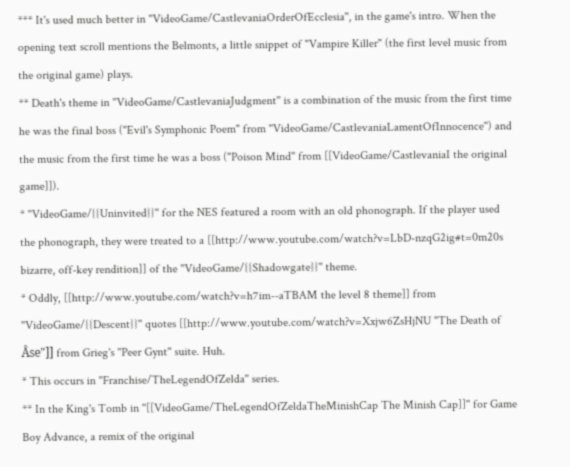*** It's used much better in ''VideoGame/CastlevaniaOrderOfEcclesia'', in the game's intro. When the opening text scroll mentions the Belmonts, a little snippet of "Vampire Killer" (the first level music from the original game) plays.
** Death's theme in ''VideoGame/CastlevaniaJudgment'' is a combination of the music from the first time he was the final boss ("Evil's Symphonic Poem" from ''VideoGame/CastlevaniaLamentOfInnocence'') and the music from the first time he was a boss ("Poison Mind" from [[VideoGame/CastlevaniaI the original game]]).
* ''VideoGame/{{Uninvited}}'' for the NES featured a room with an old phonograph. If the player used the phonograph, they were treated to a [[http://www.youtube.com/watch?v=LbD-nzqG2ig#t=0m20s bizarre, off-key rendition]] of the ''VideoGame/{{Shadowgate}}'' theme.
* Oddly, [[http://www.youtube.com/watch?v=h7im--aTBAM the level 8 theme]] from ''VideoGame/{{Descent}}'' quotes [[http://www.youtube.com/watch?v=Xxjw6ZsHjNU "The Death of Åse"]] from Grieg's ''Peer Gynt'' suite. Huh.
* This occurs in ''Franchise/TheLegendOfZelda'' series.
** In the King's Tomb in ''[[VideoGame/TheLegendOfZeldaTheMinishCap The Minish Cap]]'' for Game Boy Advance, a remix of the original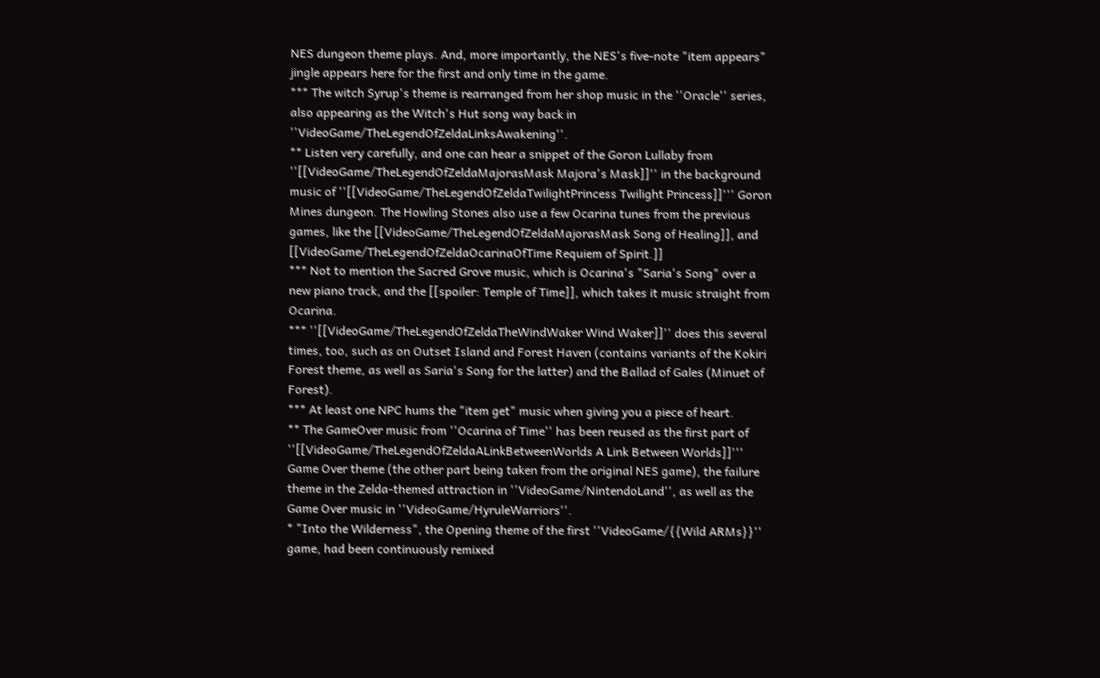NES dungeon theme plays. And, more importantly, the NES's five-note "item appears" jingle appears here for the first and only time in the game.
*** The witch Syrup's theme is rearranged from her shop music in the ''Oracle'' series, also appearing as the Witch's Hut song way back in ''VideoGame/TheLegendOfZeldaLinksAwakening''.
** Listen very carefully, and one can hear a snippet of the Goron Lullaby from ''[[VideoGame/TheLegendOfZeldaMajorasMask Majora's Mask]]'' in the background music of ''[[VideoGame/TheLegendOfZeldaTwilightPrincess Twilight Princess]]''' Goron Mines dungeon. The Howling Stones also use a few Ocarina tunes from the previous games, like the [[VideoGame/TheLegendOfZeldaMajorasMask Song of Healing]], and [[VideoGame/TheLegendOfZeldaOcarinaOfTime Requiem of Spirit.]]
*** Not to mention the Sacred Grove music, which is Ocarina's "Saria's Song" over a new piano track, and the [[spoiler: Temple of Time]], which takes it music straight from Ocarina.
*** ''[[VideoGame/TheLegendOfZeldaTheWindWaker Wind Waker]]'' does this several times, too, such as on Outset Island and Forest Haven (contains variants of the Kokiri Forest theme, as well as Saria's Song for the latter) and the Ballad of Gales (Minuet of Forest).
*** At least one NPC hums the "item get" music when giving you a piece of heart.
** The GameOver music from ''Ocarina of Time'' has been reused as the first part of ''[[VideoGame/TheLegendOfZeldaALinkBetweenWorlds A Link Between Worlds]]''' Game Over theme (the other part being taken from the original NES game), the failure theme in the Zelda-themed attraction in ''VideoGame/NintendoLand'', as well as the Game Over music in ''VideoGame/HyruleWarriors''.
* "Into the Wilderness", the Opening theme of the first ''VideoGame/{{Wild ARMs}}'' game, had been continuously remixed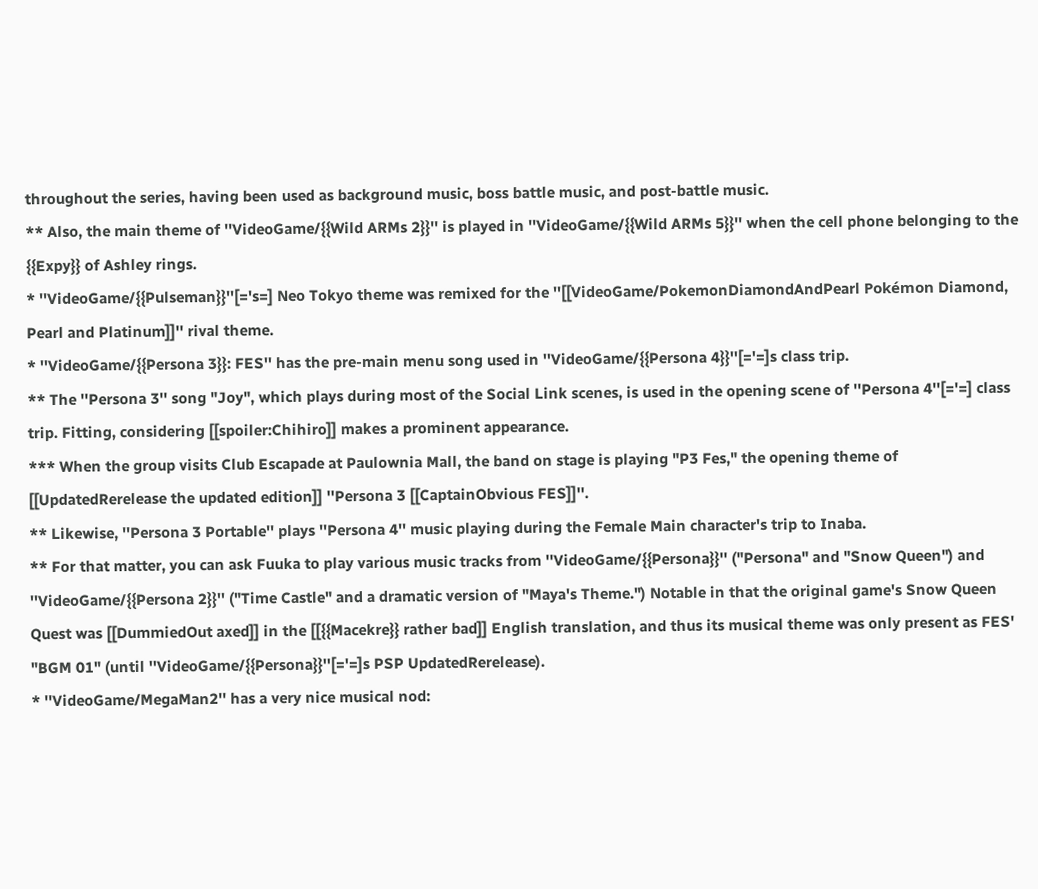throughout the series, having been used as background music, boss battle music, and post-battle music.
** Also, the main theme of ''VideoGame/{{Wild ARMs 2}}'' is played in ''VideoGame/{{Wild ARMs 5}}'' when the cell phone belonging to the {{Expy}} of Ashley rings.
* ''VideoGame/{{Pulseman}}''[='s=] Neo Tokyo theme was remixed for the ''[[VideoGame/PokemonDiamondAndPearl Pokémon Diamond, Pearl and Platinum]]'' rival theme.
* ''VideoGame/{{Persona 3}}: FES'' has the pre-main menu song used in ''VideoGame/{{Persona 4}}''[='=]s class trip.
** The ''Persona 3'' song "Joy", which plays during most of the Social Link scenes, is used in the opening scene of ''Persona 4''[='=] class trip. Fitting, considering [[spoiler:Chihiro]] makes a prominent appearance.
*** When the group visits Club Escapade at Paulownia Mall, the band on stage is playing "P3 Fes," the opening theme of [[UpdatedRerelease the updated edition]] ''Persona 3 [[CaptainObvious FES]]''.
** Likewise, ''Persona 3 Portable'' plays ''Persona 4'' music playing during the Female Main character's trip to Inaba.
** For that matter, you can ask Fuuka to play various music tracks from ''VideoGame/{{Persona}}'' ("Persona" and "Snow Queen") and ''VideoGame/{{Persona 2}}'' ("Time Castle" and a dramatic version of "Maya's Theme.") Notable in that the original game's Snow Queen Quest was [[DummiedOut axed]] in the [[{{Macekre}} rather bad]] English translation, and thus its musical theme was only present as FES' "BGM 01" (until ''VideoGame/{{Persona}}''[='=]s PSP UpdatedRerelease).
* ''VideoGame/MegaMan2'' has a very nice musical nod: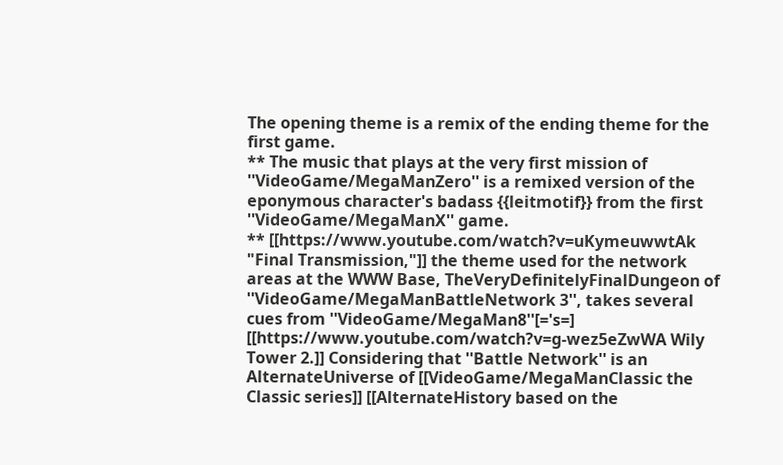The opening theme is a remix of the ending theme for the first game.
** The music that plays at the very first mission of ''VideoGame/MegaManZero'' is a remixed version of the eponymous character's badass {{leitmotif}} from the first ''VideoGame/MegaManX'' game.
** [[https://www.youtube.com/watch?v=uKymeuwwtAk "Final Transmission,"]] the theme used for the network areas at the WWW Base, TheVeryDefinitelyFinalDungeon of ''VideoGame/MegaManBattleNetwork 3'', takes several cues from ''VideoGame/MegaMan8''[='s=] [[https://www.youtube.com/watch?v=g-wez5eZwWA Wily Tower 2.]] Considering that ''Battle Network'' is an AlternateUniverse of [[VideoGame/MegaManClassic the Classic series]] [[AlternateHistory based on the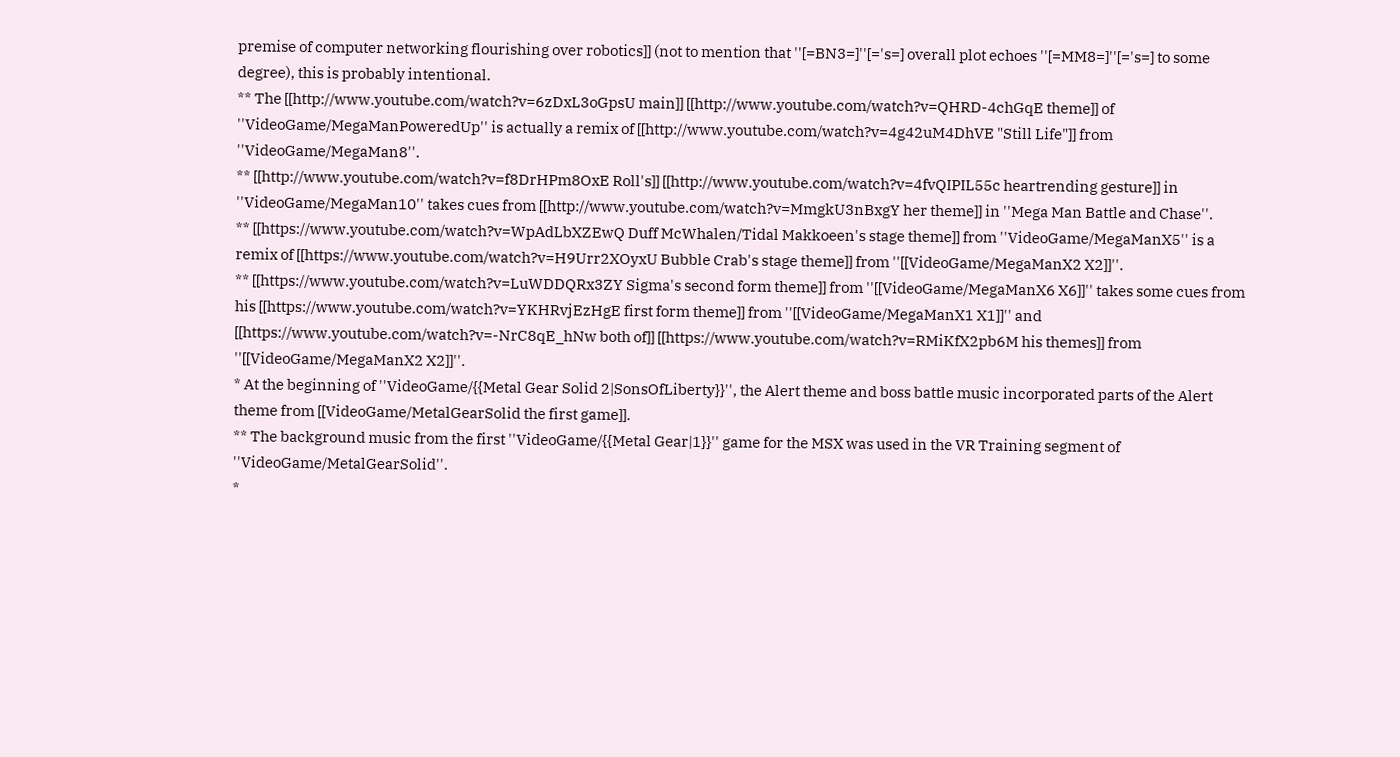premise of computer networking flourishing over robotics]] (not to mention that ''[=BN3=]''[='s=] overall plot echoes ''[=MM8=]''[='s=] to some degree), this is probably intentional.
** The [[http://www.youtube.com/watch?v=6zDxL3oGpsU main]] [[http://www.youtube.com/watch?v=QHRD-4chGqE theme]] of ''VideoGame/MegaManPoweredUp'' is actually a remix of [[http://www.youtube.com/watch?v=4g42uM4DhVE "Still Life"]] from ''VideoGame/MegaMan8''.
** [[http://www.youtube.com/watch?v=f8DrHPm8OxE Roll's]] [[http://www.youtube.com/watch?v=4fvQIPIL55c heartrending gesture]] in ''VideoGame/MegaMan10'' takes cues from [[http://www.youtube.com/watch?v=MmgkU3nBxgY her theme]] in ''Mega Man Battle and Chase''.
** [[https://www.youtube.com/watch?v=WpAdLbXZEwQ Duff McWhalen/Tidal Makkoeen's stage theme]] from ''VideoGame/MegaManX5'' is a remix of [[https://www.youtube.com/watch?v=H9Urr2XOyxU Bubble Crab's stage theme]] from ''[[VideoGame/MegaManX2 X2]]''.
** [[https://www.youtube.com/watch?v=LuWDDQRx3ZY Sigma's second form theme]] from ''[[VideoGame/MegaManX6 X6]]'' takes some cues from his [[https://www.youtube.com/watch?v=YKHRvjEzHgE first form theme]] from ''[[VideoGame/MegaManX1 X1]]'' and [[https://www.youtube.com/watch?v=-NrC8qE_hNw both of]] [[https://www.youtube.com/watch?v=RMiKfX2pb6M his themes]] from ''[[VideoGame/MegaManX2 X2]]''.
* At the beginning of ''VideoGame/{{Metal Gear Solid 2|SonsOfLiberty}}'', the Alert theme and boss battle music incorporated parts of the Alert theme from [[VideoGame/MetalGearSolid the first game]].
** The background music from the first ''VideoGame/{{Metal Gear|1}}'' game for the MSX was used in the VR Training segment of ''VideoGame/MetalGearSolid''.
*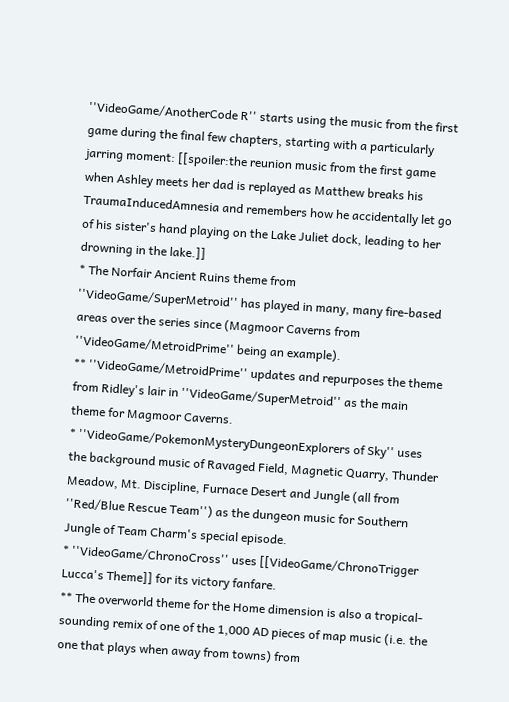''VideoGame/AnotherCode R'' starts using the music from the first game during the final few chapters, starting with a particularly jarring moment: [[spoiler:the reunion music from the first game when Ashley meets her dad is replayed as Matthew breaks his TraumaInducedAmnesia and remembers how he accidentally let go of his sister's hand playing on the Lake Juliet dock, leading to her drowning in the lake.]]
* The Norfair Ancient Ruins theme from ''VideoGame/SuperMetroid'' has played in many, many fire-based areas over the series since (Magmoor Caverns from ''VideoGame/MetroidPrime'' being an example).
** ''VideoGame/MetroidPrime'' updates and repurposes the theme from Ridley's lair in ''VideoGame/SuperMetroid'' as the main theme for Magmoor Caverns.
* ''VideoGame/PokemonMysteryDungeonExplorers of Sky'' uses the background music of Ravaged Field, Magnetic Quarry, Thunder Meadow, Mt. Discipline, Furnace Desert and Jungle (all from ''Red/Blue Rescue Team'') as the dungeon music for Southern Jungle of Team Charm's special episode.
* ''VideoGame/ChronoCross'' uses [[VideoGame/ChronoTrigger Lucca's Theme]] for its victory fanfare.
** The overworld theme for the Home dimension is also a tropical-sounding remix of one of the 1,000 AD pieces of map music (i.e. the one that plays when away from towns) from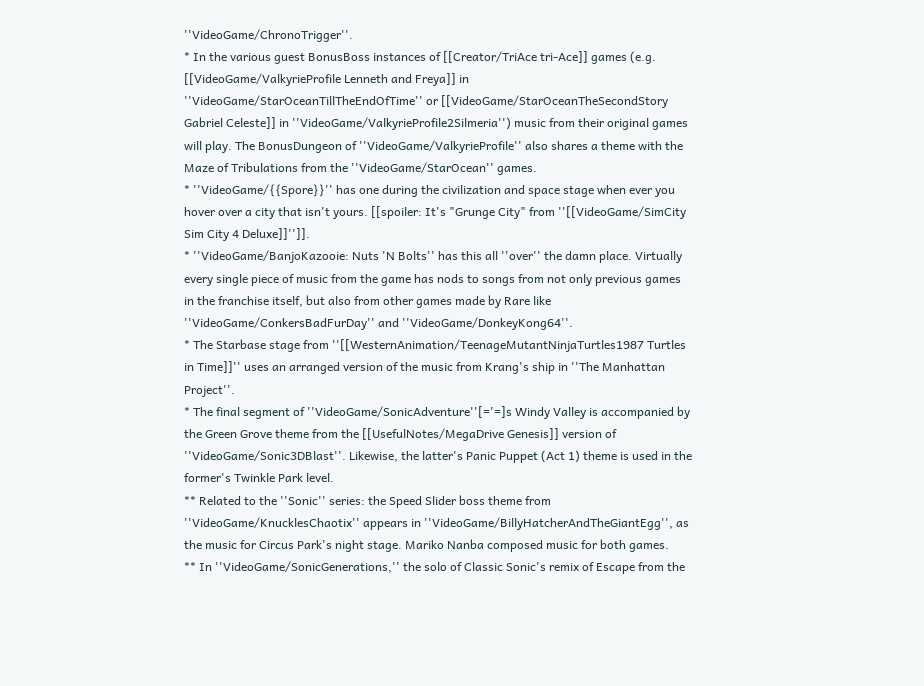''VideoGame/ChronoTrigger''.
* In the various guest BonusBoss instances of [[Creator/TriAce tri-Ace]] games (e.g. [[VideoGame/ValkyrieProfile Lenneth and Freya]] in ''VideoGame/StarOceanTillTheEndOfTime'' or [[VideoGame/StarOceanTheSecondStory Gabriel Celeste]] in ''VideoGame/ValkyrieProfile2Silmeria'') music from their original games will play. The BonusDungeon of ''VideoGame/ValkyrieProfile'' also shares a theme with the Maze of Tribulations from the ''VideoGame/StarOcean'' games.
* ''VideoGame/{{Spore}}'' has one during the civilization and space stage when ever you hover over a city that isn't yours. [[spoiler: It's "Grunge City" from ''[[VideoGame/SimCity Sim City 4 Deluxe]]'']].
* ''VideoGame/BanjoKazooie: Nuts 'N Bolts'' has this all ''over'' the damn place. Virtually every single piece of music from the game has nods to songs from not only previous games in the franchise itself, but also from other games made by Rare like ''VideoGame/ConkersBadFurDay'' and ''VideoGame/DonkeyKong64''.
* The Starbase stage from ''[[WesternAnimation/TeenageMutantNinjaTurtles1987 Turtles in Time]]'' uses an arranged version of the music from Krang's ship in ''The Manhattan Project''.
* The final segment of ''VideoGame/SonicAdventure''[='=]s Windy Valley is accompanied by the Green Grove theme from the [[UsefulNotes/MegaDrive Genesis]] version of ''VideoGame/Sonic3DBlast''. Likewise, the latter's Panic Puppet (Act 1) theme is used in the former's Twinkle Park level.
** Related to the ''Sonic'' series: the Speed Slider boss theme from ''VideoGame/KnucklesChaotix'' appears in ''VideoGame/BillyHatcherAndTheGiantEgg'', as the music for Circus Park's night stage. Mariko Nanba composed music for both games.
** In ''VideoGame/SonicGenerations,'' the solo of Classic Sonic's remix of Escape from the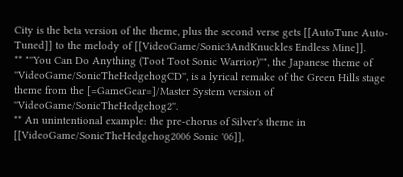City is the beta version of the theme, plus the second verse gets [[AutoTune Auto-Tuned]] to the melody of [[VideoGame/Sonic3AndKnuckles Endless Mine]].
** "''You Can Do Anything (Toot Toot Sonic Warrior)''", the Japanese theme of ''VideoGame/SonicTheHedgehogCD'', is a lyrical remake of the Green Hills stage theme from the [=GameGear=]/Master System version of ''VideoGame/SonicTheHedgehog2''.
** An unintentional example: the pre-chorus of Silver's theme in [[VideoGame/SonicTheHedgehog2006 Sonic '06]],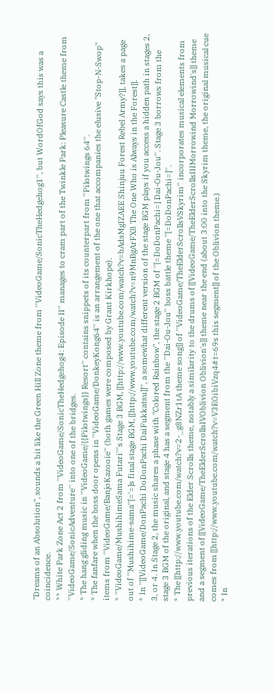"Dreams of an Absolution", sounds a bit like the Green Hill Zone theme from ''VideoGame/SonicTheHedgehog1'', but WordOfGod says this was a coincidence.
** White Park Zone Act 2 from ''VideoGame/SonicTheHedgehog4: Episode II'' manages to cram part of the Twinkle Park: Pleasure Castle theme from ''VideoGame/SonicAdventure'' into one of the bridges.
* The hang gliding music in ''VideoGame/{{Pilotwings}} Resort'' contains snippets of its counterpart from ''Pilotwings 64''.
* The fanfare when the boss door opens in ''VideoGame/DonkeyKong64'' is an arrangement of the one that accompanies the elusive "Stop-N-Swop" items from ''VideoGame/BanjoKazooie'' (both games were composed by Grant Kirkhope).
* ''VideoGame/MushihimeSama Futari'''s Stage 3 BGM, [[http://www.youtube.com/watch?v=bAdsMgIZAEE Shinjuu Forest Rebel Army?]], takes a page out of ''Mushihime-sama''[='=]s final stage BGM, [[http://www.youtube.com/watch?v=n9MnBgArFX8 The One Who is Always in the Forest]].
* In ''[[VideoGame/DonPachi DoDonPachi DaiFukkatsu]]'', a somewhat different version of the stage BGM plays if you access a hidden path in stages 2, 3, or 4. In Stage 2, the music shares a phase with "Colored Rainbow", the stage 2 BGM of ''[=DoDonPachi=] Dai-Ou-Jou''. Stage 3 borrows from the stage 3 BGM of the original, and stage 4 has a segment from the ''Dai-Ou-Jou'' boss battle theme ''[=DoDonPachi=]''.
* The [[http://www.youtube.com/watch?v=2-_g8NZr1tA theme song]] of ''VideoGame/TheElderScrollsVSkyrim'' incorporates musical elements from previous iterations of the Elder Scrolls theme, notably a similarity to the drums of [[VideoGame/TheElderScrollsIIIMorrowind Morrowind's]] theme and a segment of [[VideoGame/TheElderScrollsIVOblivion Oblivion's]] theme near the end (about 3:00 into the Skyrim theme, the original musical cue comes from [[http://www.youtube.com/watch?v=V3EOibiVzq4#t=69s this segment]] of the Oblivion theme.)
* In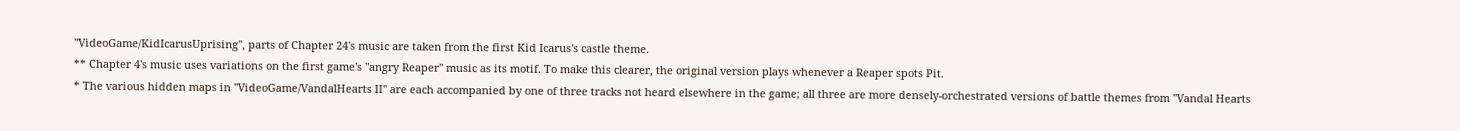''VideoGame/KidIcarusUprising'', parts of Chapter 24's music are taken from the first Kid Icarus's castle theme.
** Chapter 4's music uses variations on the first game's "angry Reaper" music as its motif. To make this clearer, the original version plays whenever a Reaper spots Pit.
* The various hidden maps in ''VideoGame/VandalHearts II'' are each accompanied by one of three tracks not heard elsewhere in the game; all three are more densely-orchestrated versions of battle themes from ''Vandal Hearts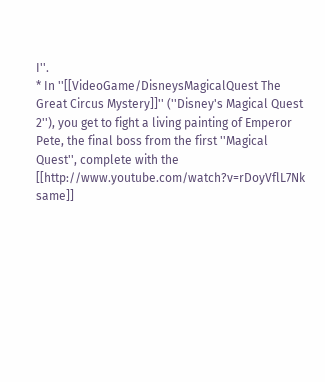I''.
* In ''[[VideoGame/DisneysMagicalQuest The Great Circus Mystery]]'' (''Disney's Magical Quest 2''), you get to fight a living painting of Emperor Pete, the final boss from the first ''Magical Quest'', complete with the [[http://www.youtube.com/watch?v=rDoyVflL7Nk same]]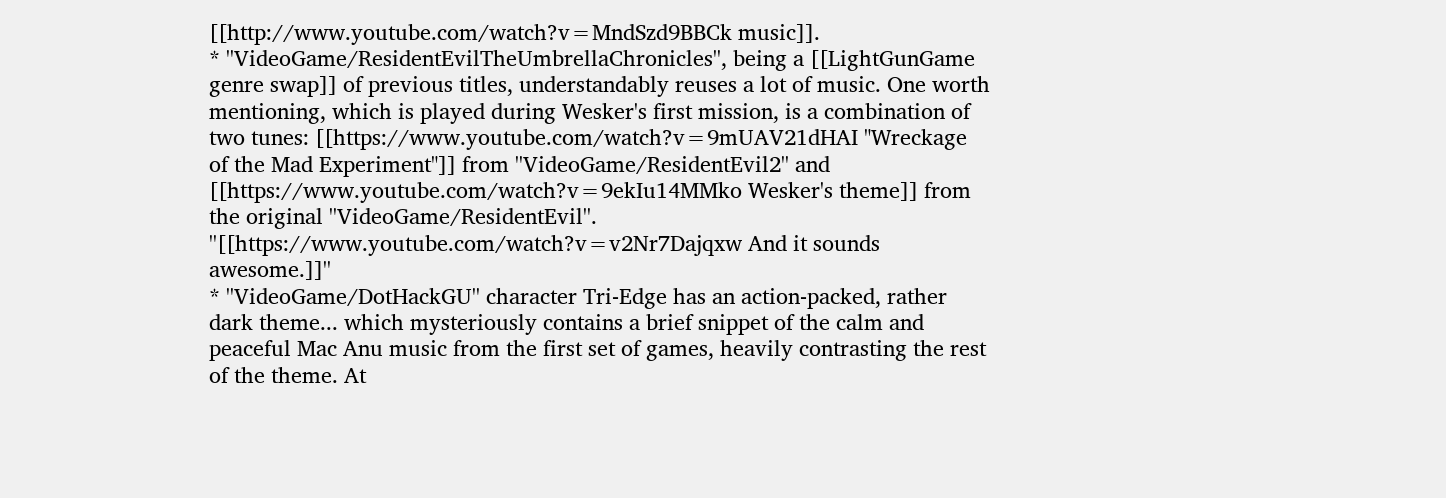[[http://www.youtube.com/watch?v=MndSzd9BBCk music]].
* ''VideoGame/ResidentEvilTheUmbrellaChronicles'', being a [[LightGunGame genre swap]] of previous titles, understandably reuses a lot of music. One worth mentioning, which is played during Wesker's first mission, is a combination of two tunes: [[https://www.youtube.com/watch?v=9mUAV21dHAI "Wreckage of the Mad Experiment"]] from ''VideoGame/ResidentEvil2'' and [[https://www.youtube.com/watch?v=9ekIu14MMko Wesker's theme]] from the original ''VideoGame/ResidentEvil''. ''[[https://www.youtube.com/watch?v=v2Nr7Dajqxw And it sounds awesome.]]''
* ''VideoGame/DotHackGU'' character Tri-Edge has an action-packed, rather dark theme... which mysteriously contains a brief snippet of the calm and peaceful Mac Anu music from the first set of games, heavily contrasting the rest of the theme. At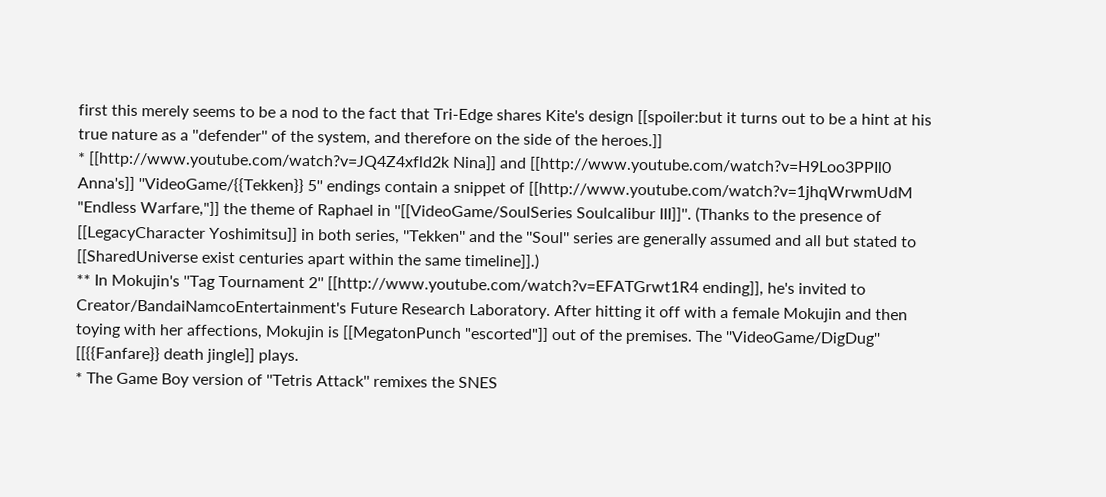first this merely seems to be a nod to the fact that Tri-Edge shares Kite's design [[spoiler:but it turns out to be a hint at his true nature as a ''defender'' of the system, and therefore on the side of the heroes.]]
* [[http://www.youtube.com/watch?v=JQ4Z4xfld2k Nina]] and [[http://www.youtube.com/watch?v=H9Loo3PPIl0 Anna's]] ''VideoGame/{{Tekken}} 5'' endings contain a snippet of [[http://www.youtube.com/watch?v=1jhqWrwmUdM "Endless Warfare,"]] the theme of Raphael in ''[[VideoGame/SoulSeries Soulcalibur III]]''. (Thanks to the presence of [[LegacyCharacter Yoshimitsu]] in both series, ''Tekken'' and the ''Soul'' series are generally assumed and all but stated to [[SharedUniverse exist centuries apart within the same timeline]].)
** In Mokujin's ''Tag Tournament 2'' [[http://www.youtube.com/watch?v=EFATGrwt1R4 ending]], he's invited to Creator/BandaiNamcoEntertainment's Future Research Laboratory. After hitting it off with a female Mokujin and then toying with her affections, Mokujin is [[MegatonPunch "escorted"]] out of the premises. The ''VideoGame/DigDug'' [[{{Fanfare}} death jingle]] plays.
* The Game Boy version of ''Tetris Attack'' remixes the SNES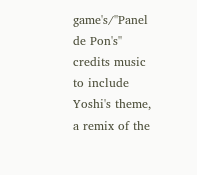game's/''Panel de Pon's'' credits music to include Yoshi's theme, a remix of the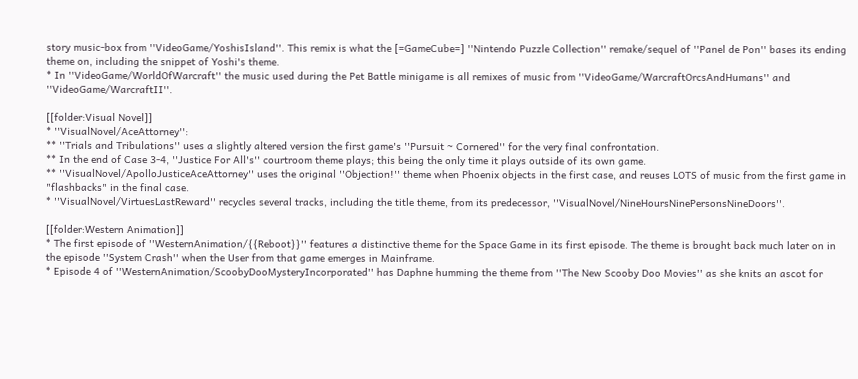story music-box from ''VideoGame/YoshisIsland''. This remix is what the [=GameCube=] ''Nintendo Puzzle Collection'' remake/sequel of ''Panel de Pon'' bases its ending theme on, including the snippet of Yoshi's theme.
* In ''VideoGame/WorldOfWarcraft'' the music used during the Pet Battle minigame is all remixes of music from ''VideoGame/WarcraftOrcsAndHumans'' and ''VideoGame/WarcraftII''.

[[folder:Visual Novel]]
* ''VisualNovel/AceAttorney'':
** ''Trials and Tribulations'' uses a slightly altered version the first game's ''Pursuit ~ Cornered'' for the very final confrontation.
** In the end of Case 3-4, ''Justice For All's'' courtroom theme plays; this being the only time it plays outside of its own game.
** ''VisualNovel/ApolloJusticeAceAttorney'' uses the original ''Objection!'' theme when Phoenix objects in the first case, and reuses LOTS of music from the first game in "flashbacks" in the final case.
* ''VisualNovel/VirtuesLastReward'' recycles several tracks, including the title theme, from its predecessor, ''VisualNovel/NineHoursNinePersonsNineDoors''.

[[folder:Western Animation]]
* The first episode of ''WesternAnimation/{{Reboot}}'' features a distinctive theme for the Space Game in its first episode. The theme is brought back much later on in the episode ''System Crash'' when the User from that game emerges in Mainframe.
* Episode 4 of ''WesternAnimation/ScoobyDooMysteryIncorporated'' has Daphne humming the theme from ''The New Scooby Doo Movies'' as she knits an ascot for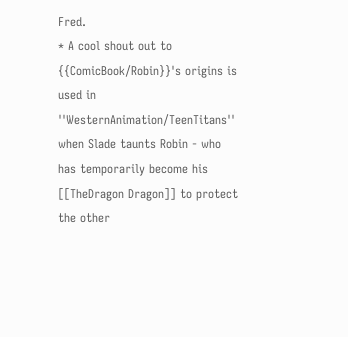Fred.
* A cool shout out to {{ComicBook/Robin}}'s origins is used in ''WesternAnimation/TeenTitans'' when Slade taunts Robin - who has temporarily become his [[TheDragon Dragon]] to protect the other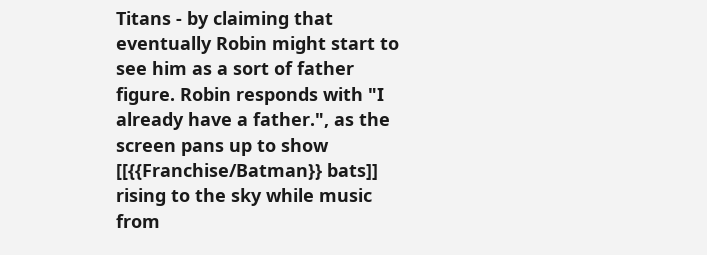Titans - by claiming that eventually Robin might start to see him as a sort of father figure. Robin responds with "I already have a father.", as the screen pans up to show [[{{Franchise/Batman}} bats]] rising to the sky while music from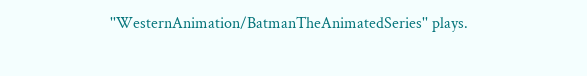''WesternAnimation/BatmanTheAnimatedSeries'' plays.